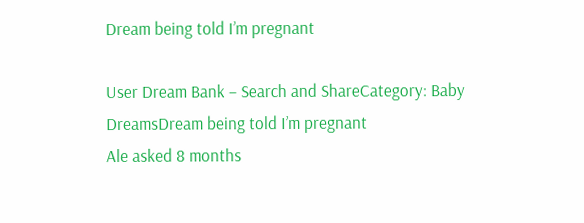Dream being told I’m pregnant

User Dream Bank – Search and ShareCategory: Baby DreamsDream being told I’m pregnant
Ale asked 8 months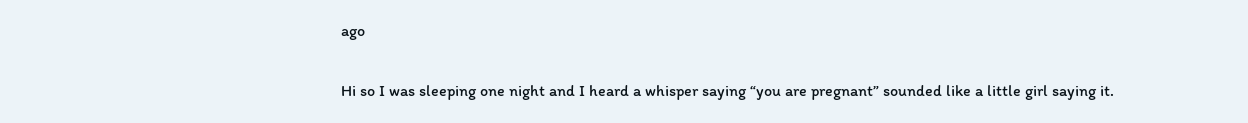ago

Hi so I was sleeping one night and I heard a whisper saying “you are pregnant” sounded like a little girl saying it.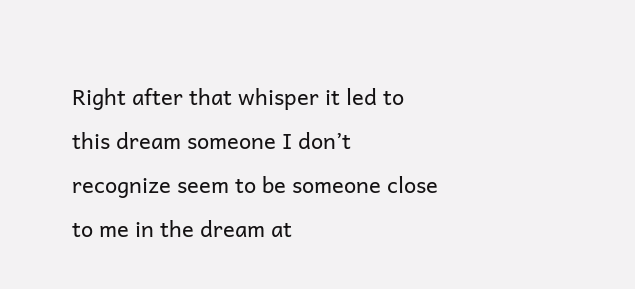Right after that whisper it led to this dream someone I don’t recognize seem to be someone close to me in the dream at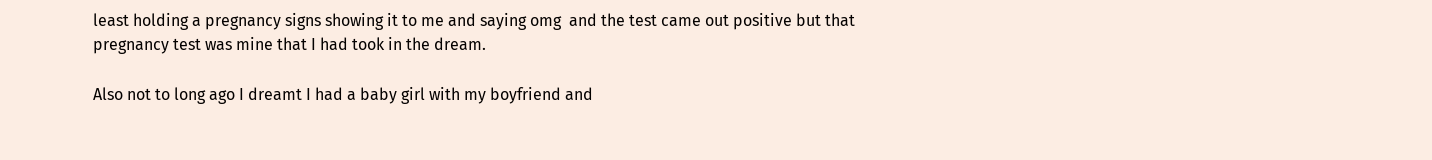least holding a pregnancy signs showing it to me and saying omg  and the test came out positive but that pregnancy test was mine that I had took in the dream.

Also not to long ago I dreamt I had a baby girl with my boyfriend and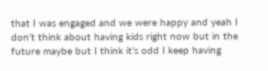that I was engaged and we were happy and yeah I don’t think about having kids right now but in the future maybe but I think it’s odd I keep having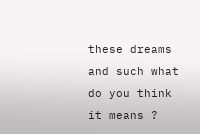these dreams and such what do you think it means ?